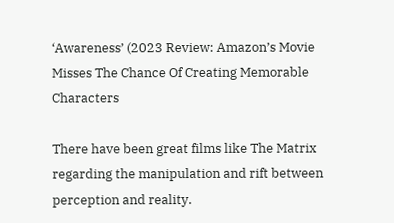‘Awareness’ (2023 Review: Amazon’s Movie Misses The Chance Of Creating Memorable Characters

There have been great films like The Matrix regarding the manipulation and rift between perception and reality.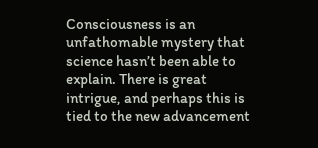Consciousness is an unfathomable mystery that science hasn’t been able to explain. There is great intrigue, and perhaps this is tied to the new advancement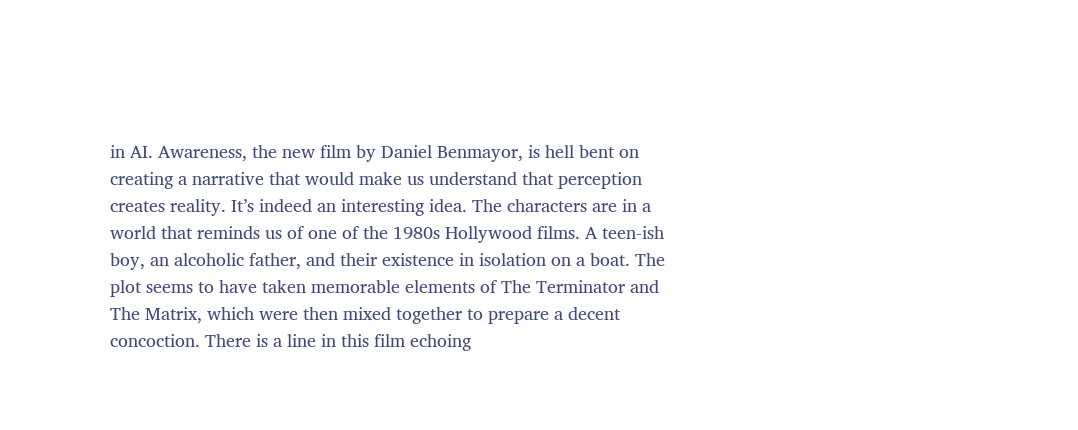in AI. Awareness, the new film by Daniel Benmayor, is hell bent on creating a narrative that would make us understand that perception creates reality. It’s indeed an interesting idea. The characters are in a world that reminds us of one of the 1980s Hollywood films. A teen-ish boy, an alcoholic father, and their existence in isolation on a boat. The plot seems to have taken memorable elements of The Terminator and The Matrix, which were then mixed together to prepare a decent concoction. There is a line in this film echoing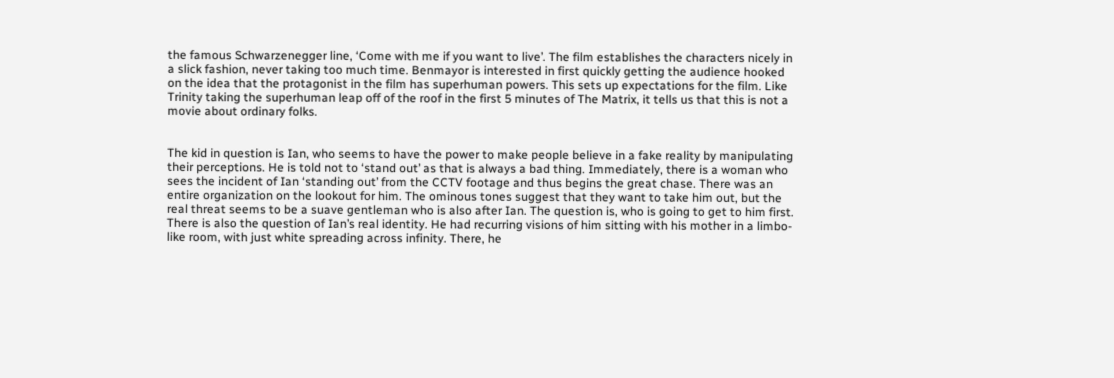the famous Schwarzenegger line, ‘Come with me if you want to live’. The film establishes the characters nicely in a slick fashion, never taking too much time. Benmayor is interested in first quickly getting the audience hooked on the idea that the protagonist in the film has superhuman powers. This sets up expectations for the film. Like Trinity taking the superhuman leap off of the roof in the first 5 minutes of The Matrix, it tells us that this is not a movie about ordinary folks.


The kid in question is Ian, who seems to have the power to make people believe in a fake reality by manipulating their perceptions. He is told not to ‘stand out’ as that is always a bad thing. Immediately, there is a woman who sees the incident of Ian ‘standing out’ from the CCTV footage and thus begins the great chase. There was an entire organization on the lookout for him. The ominous tones suggest that they want to take him out, but the real threat seems to be a suave gentleman who is also after Ian. The question is, who is going to get to him first. There is also the question of Ian’s real identity. He had recurring visions of him sitting with his mother in a limbo-like room, with just white spreading across infinity. There, he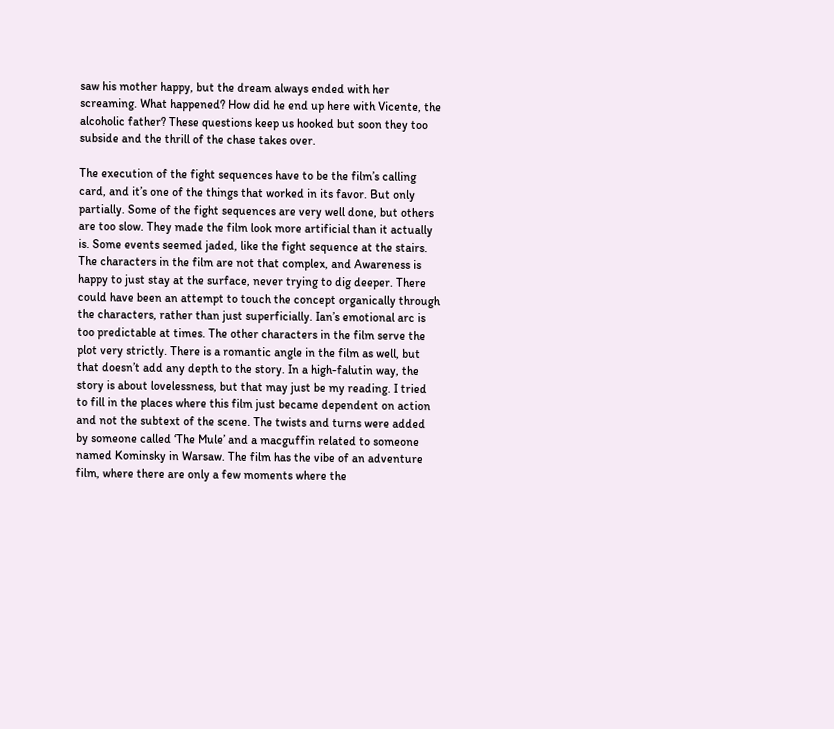saw his mother happy, but the dream always ended with her screaming. What happened? How did he end up here with Vicente, the alcoholic father? These questions keep us hooked but soon they too subside and the thrill of the chase takes over.

The execution of the fight sequences have to be the film’s calling card, and it’s one of the things that worked in its favor. But only partially. Some of the fight sequences are very well done, but others are too slow. They made the film look more artificial than it actually is. Some events seemed jaded, like the fight sequence at the stairs. The characters in the film are not that complex, and Awareness is happy to just stay at the surface, never trying to dig deeper. There could have been an attempt to touch the concept organically through the characters, rather than just superficially. Ian’s emotional arc is too predictable at times. The other characters in the film serve the plot very strictly. There is a romantic angle in the film as well, but that doesn’t add any depth to the story. In a high-falutin way, the story is about lovelessness, but that may just be my reading. I tried to fill in the places where this film just became dependent on action and not the subtext of the scene. The twists and turns were added by someone called ‘The Mule’ and a macguffin related to someone named Kominsky in Warsaw. The film has the vibe of an adventure film, where there are only a few moments where the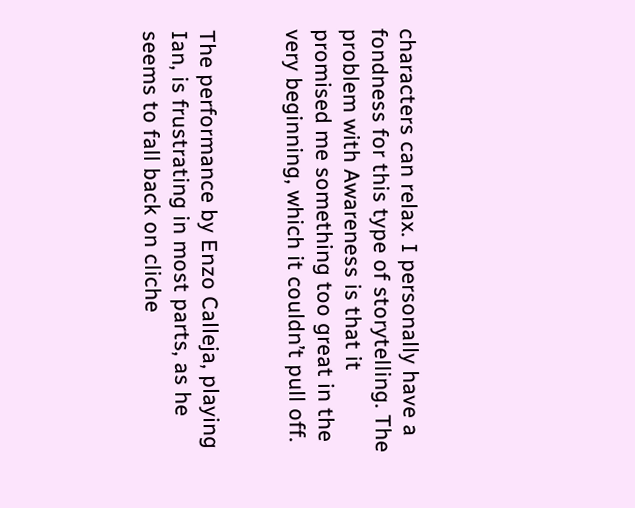characters can relax. I personally have a fondness for this type of storytelling. The problem with Awareness is that it promised me something too great in the very beginning, which it couldn’t pull off.


The performance by Enzo Calleja, playing Ian, is frustrating in most parts, as he seems to fall back on cliche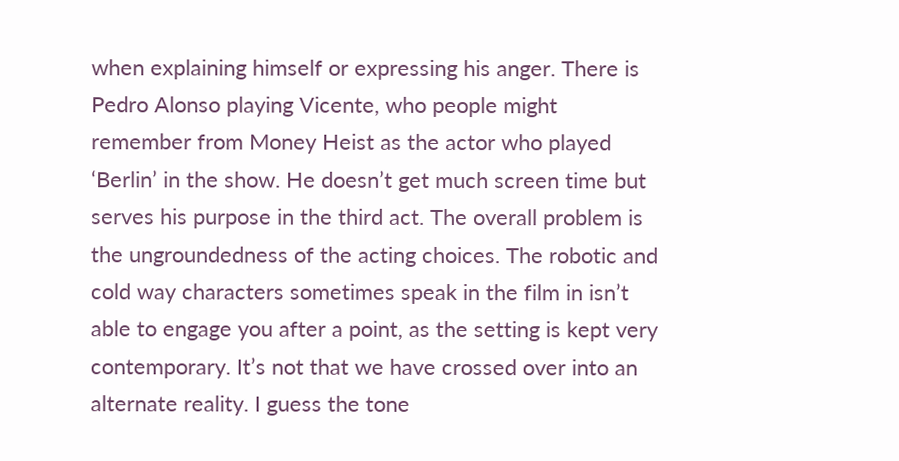when explaining himself or expressing his anger. There is Pedro Alonso playing Vicente, who people might remember from Money Heist as the actor who played ‘Berlin’ in the show. He doesn’t get much screen time but serves his purpose in the third act. The overall problem is the ungroundedness of the acting choices. The robotic and cold way characters sometimes speak in the film in isn’t able to engage you after a point, as the setting is kept very contemporary. It’s not that we have crossed over into an alternate reality. I guess the tone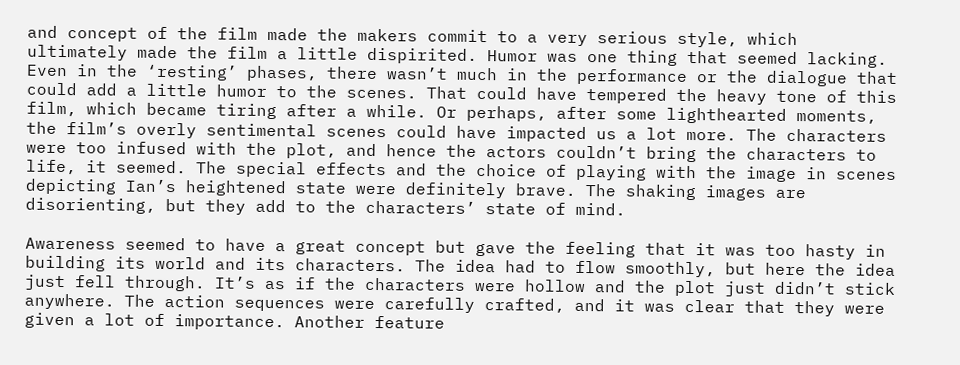and concept of the film made the makers commit to a very serious style, which ultimately made the film a little dispirited. Humor was one thing that seemed lacking. Even in the ‘resting’ phases, there wasn’t much in the performance or the dialogue that could add a little humor to the scenes. That could have tempered the heavy tone of this film, which became tiring after a while. Or perhaps, after some lighthearted moments, the film’s overly sentimental scenes could have impacted us a lot more. The characters were too infused with the plot, and hence the actors couldn’t bring the characters to life, it seemed. The special effects and the choice of playing with the image in scenes depicting Ian’s heightened state were definitely brave. The shaking images are disorienting, but they add to the characters’ state of mind.

Awareness seemed to have a great concept but gave the feeling that it was too hasty in building its world and its characters. The idea had to flow smoothly, but here the idea just fell through. It’s as if the characters were hollow and the plot just didn’t stick anywhere. The action sequences were carefully crafted, and it was clear that they were given a lot of importance. Another feature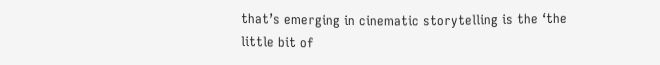that’s emerging in cinematic storytelling is the ‘the little bit of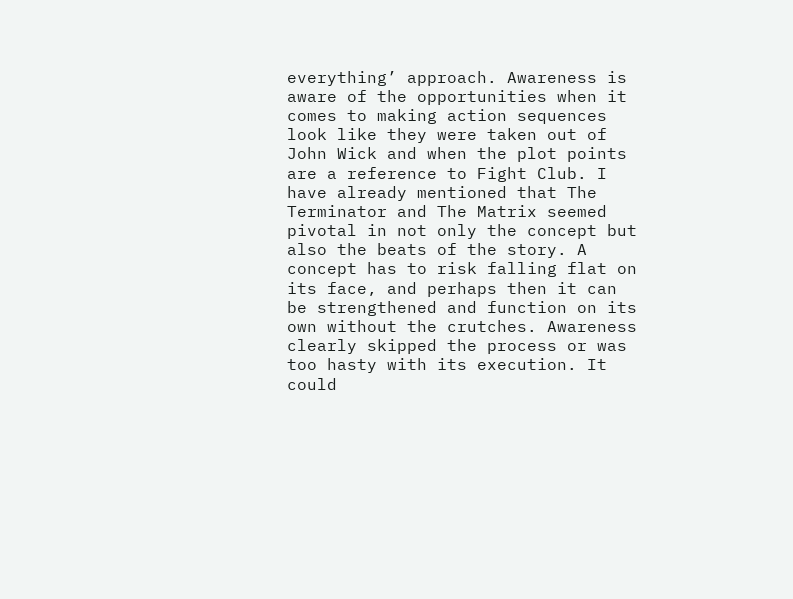everything’ approach. Awareness is aware of the opportunities when it comes to making action sequences look like they were taken out of John Wick and when the plot points are a reference to Fight Club. I have already mentioned that The Terminator and The Matrix seemed pivotal in not only the concept but also the beats of the story. A concept has to risk falling flat on its face, and perhaps then it can be strengthened and function on its own without the crutches. Awareness clearly skipped the process or was too hasty with its execution. It could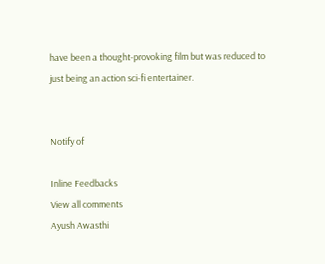have been a thought-provoking film but was reduced to just being an action sci-fi entertainer.


Notify of

Inline Feedbacks
View all comments
Ayush Awasthi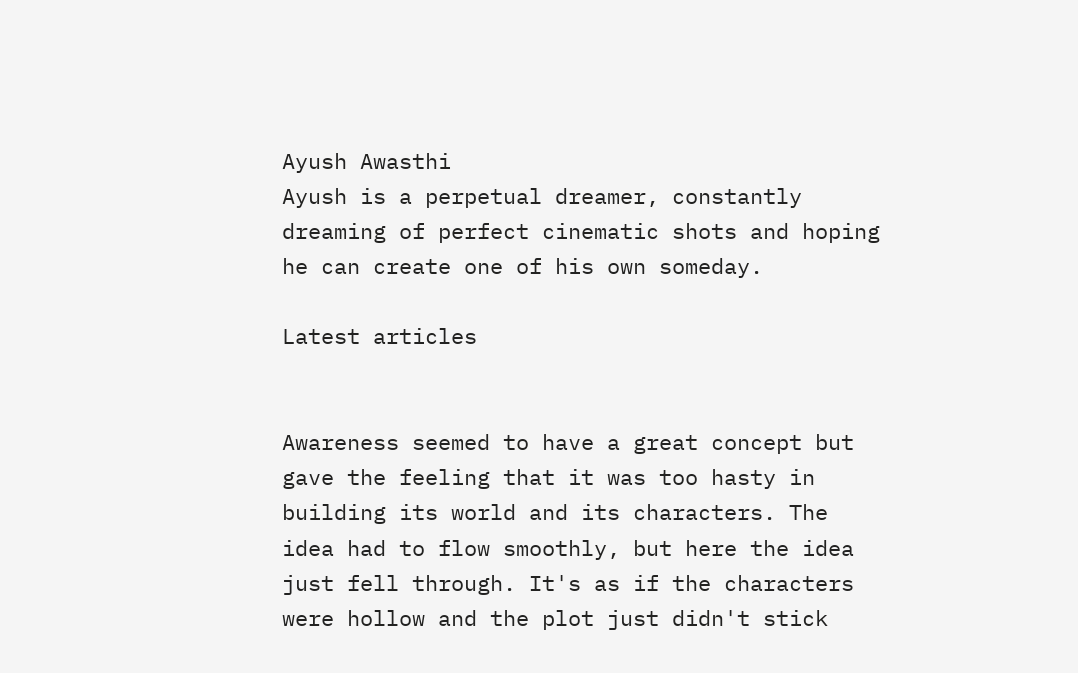Ayush Awasthi
Ayush is a perpetual dreamer, constantly dreaming of perfect cinematic shots and hoping he can create one of his own someday.

Latest articles


Awareness seemed to have a great concept but gave the feeling that it was too hasty in building its world and its characters. The idea had to flow smoothly, but here the idea just fell through. It's as if the characters were hollow and the plot just didn't stick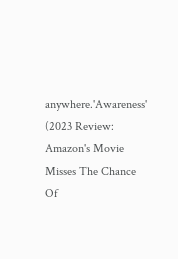anywhere.'Awareness' (2023 Review: Amazon's Movie Misses The Chance Of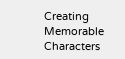Creating Memorable Characters